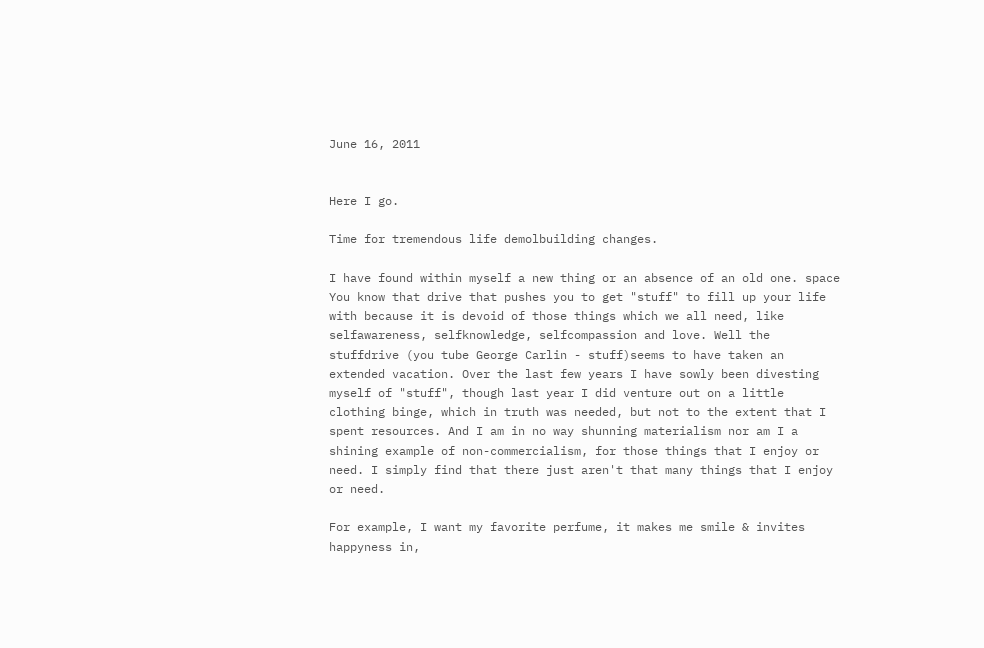June 16, 2011


Here I go.

Time for tremendous life demolbuilding changes.

I have found within myself a new thing or an absence of an old one. space You know that drive that pushes you to get "stuff" to fill up your life with because it is devoid of those things which we all need, like selfawareness, selfknowledge, selfcompassion and love. Well the stuffdrive (you tube George Carlin - stuff)seems to have taken an extended vacation. Over the last few years I have sowly been divesting myself of "stuff", though last year I did venture out on a little clothing binge, which in truth was needed, but not to the extent that I spent resources. And I am in no way shunning materialism nor am I a shining example of non-commercialism, for those things that I enjoy or need. I simply find that there just aren't that many things that I enjoy or need.

For example, I want my favorite perfume, it makes me smile & invites happyness in,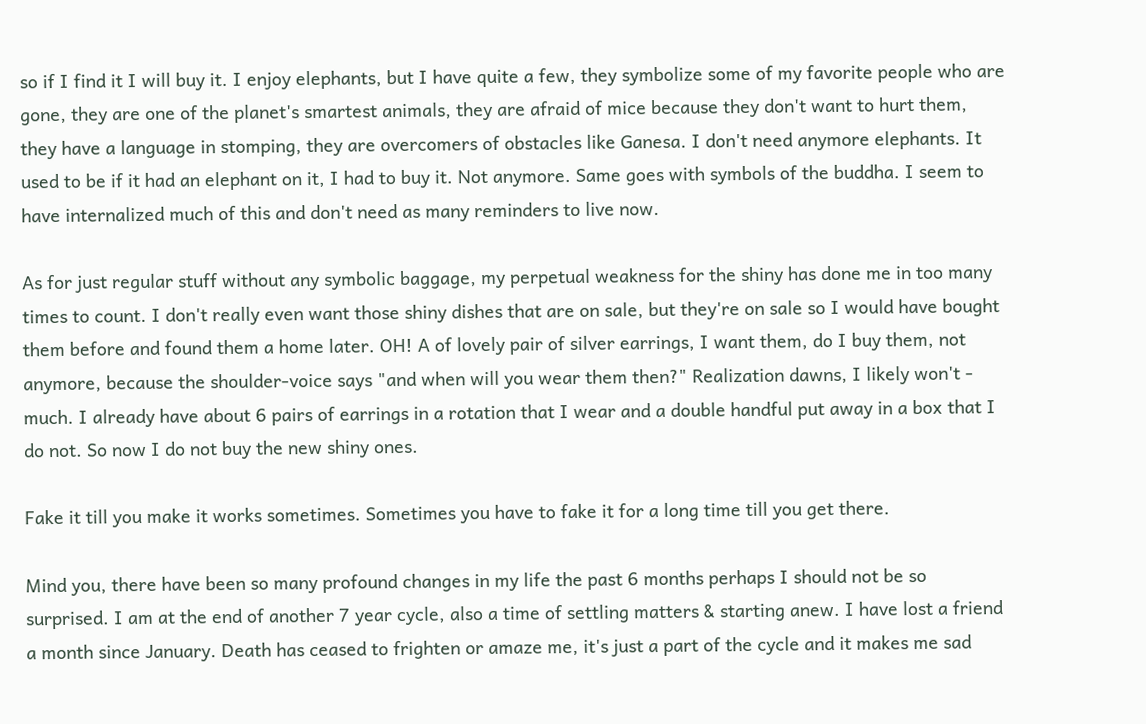so if I find it I will buy it. I enjoy elephants, but I have quite a few, they symbolize some of my favorite people who are gone, they are one of the planet's smartest animals, they are afraid of mice because they don't want to hurt them, they have a language in stomping, they are overcomers of obstacles like Ganesa. I don't need anymore elephants. It used to be if it had an elephant on it, I had to buy it. Not anymore. Same goes with symbols of the buddha. I seem to have internalized much of this and don't need as many reminders to live now.

As for just regular stuff without any symbolic baggage, my perpetual weakness for the shiny has done me in too many times to count. I don't really even want those shiny dishes that are on sale, but they're on sale so I would have bought them before and found them a home later. OH! A of lovely pair of silver earrings, I want them, do I buy them, not anymore, because the shoulder-voice says "and when will you wear them then?" Realization dawns, I likely won't - much. I already have about 6 pairs of earrings in a rotation that I wear and a double handful put away in a box that I do not. So now I do not buy the new shiny ones.

Fake it till you make it works sometimes. Sometimes you have to fake it for a long time till you get there.

Mind you, there have been so many profound changes in my life the past 6 months perhaps I should not be so surprised. I am at the end of another 7 year cycle, also a time of settling matters & starting anew. I have lost a friend a month since January. Death has ceased to frighten or amaze me, it's just a part of the cycle and it makes me sad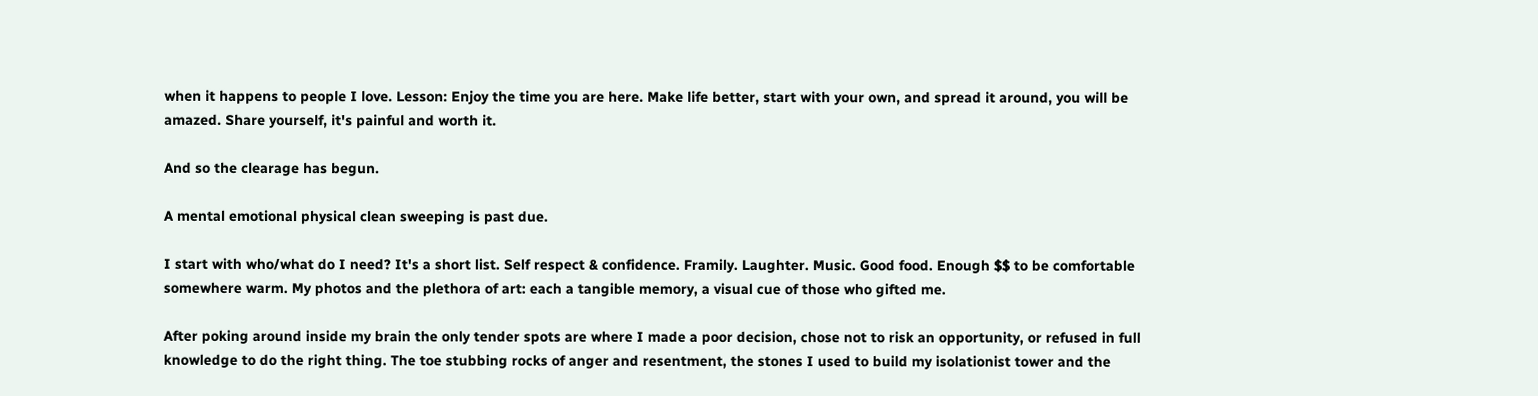when it happens to people I love. Lesson: Enjoy the time you are here. Make life better, start with your own, and spread it around, you will be amazed. Share yourself, it's painful and worth it.

And so the clearage has begun.

A mental emotional physical clean sweeping is past due.

I start with who/what do I need? It's a short list. Self respect & confidence. Framily. Laughter. Music. Good food. Enough $$ to be comfortable somewhere warm. My photos and the plethora of art: each a tangible memory, a visual cue of those who gifted me.

After poking around inside my brain the only tender spots are where I made a poor decision, chose not to risk an opportunity, or refused in full knowledge to do the right thing. The toe stubbing rocks of anger and resentment, the stones I used to build my isolationist tower and the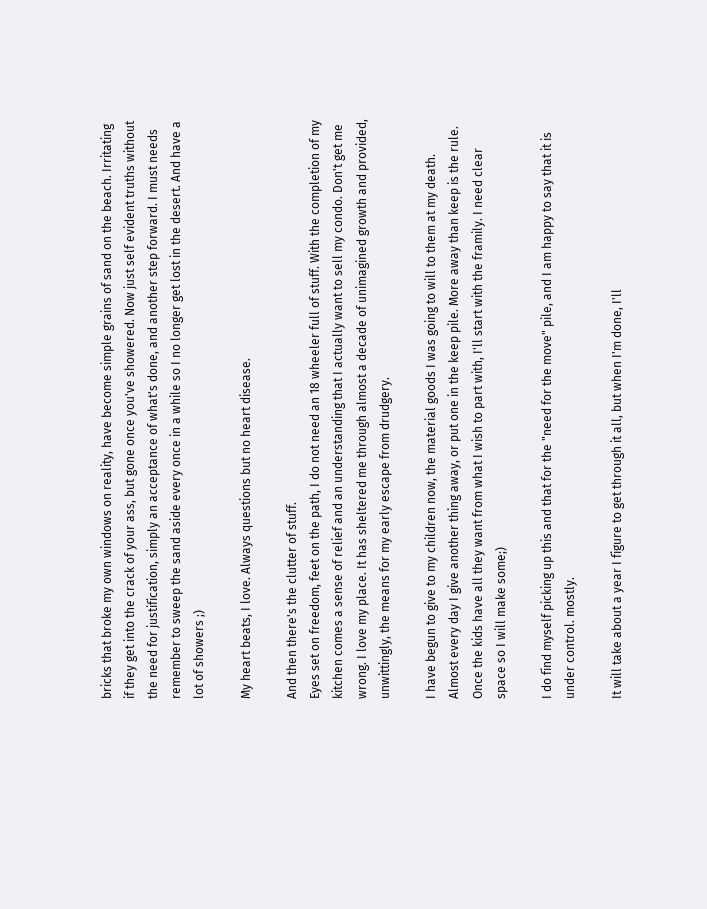bricks that broke my own windows on reality, have become simple grains of sand on the beach. Irritating if they get into the crack of your ass, but gone once you've showered. Now just self evident truths without the need for justification, simply an acceptance of what's done, and another step forward. I must needs remember to sweep the sand aside every once in a while so I no longer get lost in the desert. And have a lot of showers ;)

My heart beats, I love. Always questions but no heart disease.

And then there's the clutter of stuff.
Eyes set on freedom, feet on the path, I do not need an 18 wheeler full of stuff. With the completion of my kitchen comes a sense of relief and an understanding that I actually want to sell my condo. Don't get me wrong. I love my place. It has sheltered me through almost a decade of unimagined growth and provided, unwittingly, the means for my early escape from drudgery.

I have begun to give to my children now, the material goods I was going to will to them at my death. Almost every day I give another thing away, or put one in the keep pile. More away than keep is the rule. Once the kids have all they want from what I wish to part with, I'll start with the framily. I need clear space so I will make some;)

I do find myself picking up this and that for the "need for the move" pile, and I am happy to say that it is under control. mostly.

It will take about a year I figure to get through it all, but when I'm done, I'll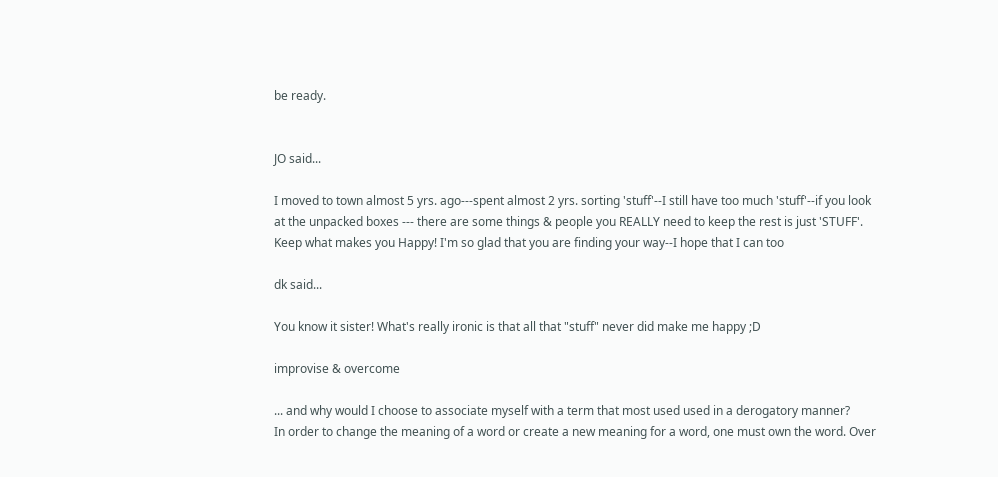be ready.


JO said...

I moved to town almost 5 yrs. ago---spent almost 2 yrs. sorting 'stuff'--I still have too much 'stuff'--if you look at the unpacked boxes --- there are some things & people you REALLY need to keep the rest is just 'STUFF'.
Keep what makes you Happy! I'm so glad that you are finding your way--I hope that I can too

dk said...

You know it sister! What's really ironic is that all that "stuff" never did make me happy ;D

improvise & overcome

... and why would I choose to associate myself with a term that most used used in a derogatory manner?
In order to change the meaning of a word or create a new meaning for a word, one must own the word. Over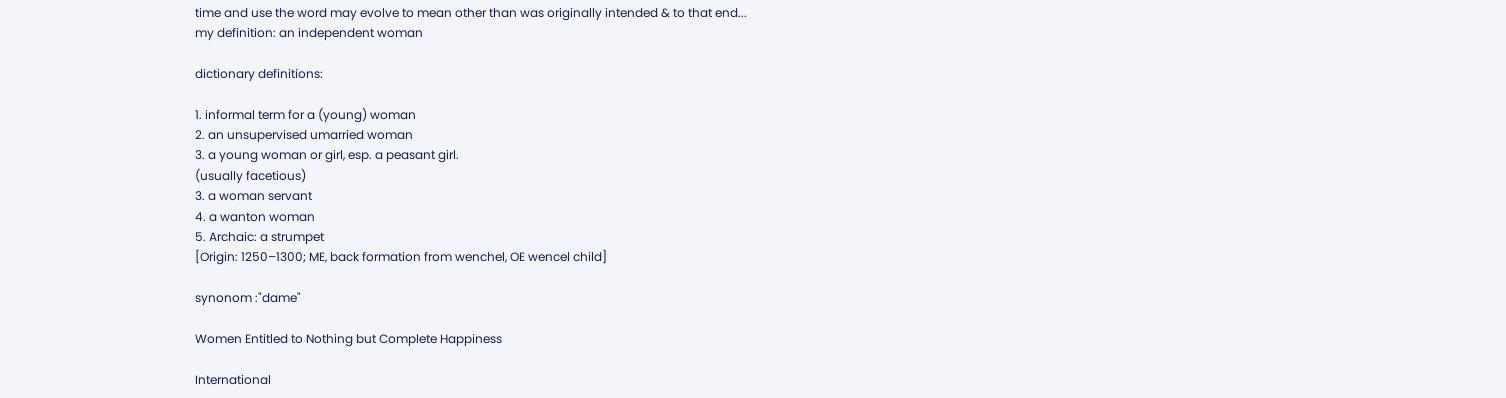time and use the word may evolve to mean other than was originally intended & to that end...
my definition: an independent woman

dictionary definitions:

1. informal term for a (young) woman
2. an unsupervised umarried woman
3. a young woman or girl, esp. a peasant girl.
(usually facetious)
3. a woman servant
4. a wanton woman
5. Archaic: a strumpet
[Origin: 1250–1300; ME, back formation from wenchel, OE wencel child]

synonom :"dame"

Women Entitled to Nothing but Complete Happiness

International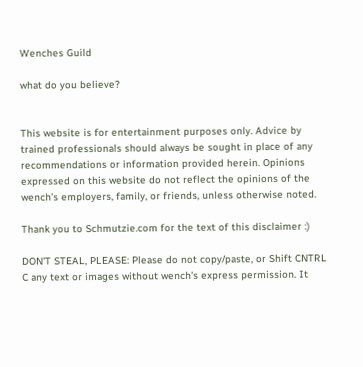Wenches Guild

what do you believe?


This website is for entertainment purposes only. Advice by trained professionals should always be sought in place of any recommendations or information provided herein. Opinions expressed on this website do not reflect the opinions of the wench’s employers, family, or friends, unless otherwise noted.

Thank you to Schmutzie.com for the text of this disclaimer :)

DON'T STEAL, PLEASE: Please do not copy/paste, or Shift CNTRL C any text or images without wench’s express permission. It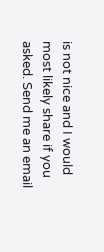is not nice and I would most likely share if you asked. Send me an email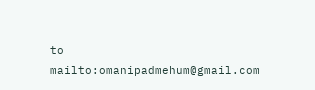to mailto:omanipadmehum@gmail.com